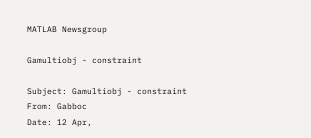MATLAB Newsgroup

Gamultiobj - constraint

Subject: Gamultiobj - constraint
From: Gabboc
Date: 12 Apr,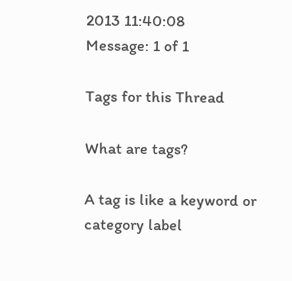2013 11:40:08
Message: 1 of 1

Tags for this Thread

What are tags?

A tag is like a keyword or category label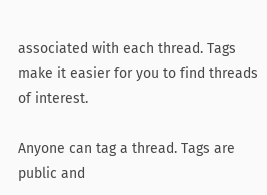associated with each thread. Tags make it easier for you to find threads of interest.

Anyone can tag a thread. Tags are public and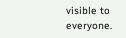visible to everyone.